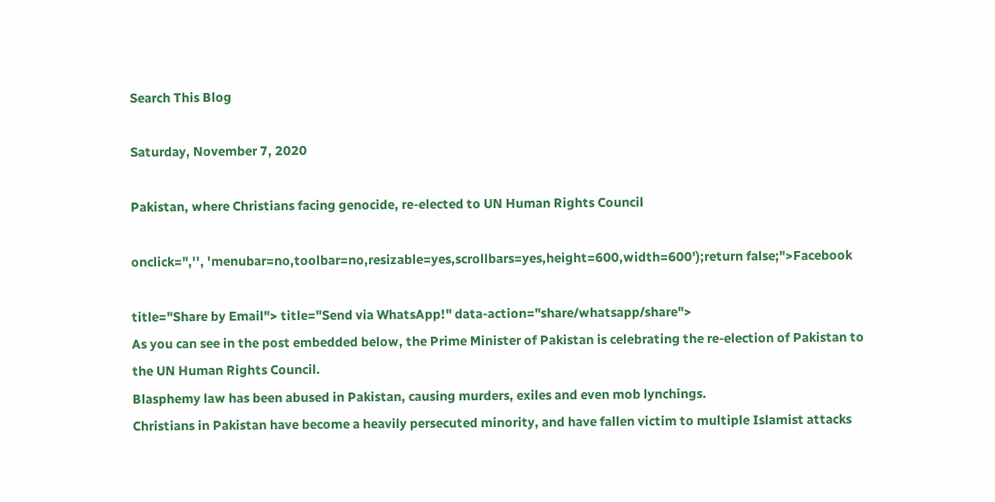Search This Blog

Saturday, November 7, 2020

Pakistan, where Christians facing genocide, re-elected to UN Human Rights Council

onclick=",'', 'menubar=no,toolbar=no,resizable=yes,scrollbars=yes,height=600,width=600');return false;">Facebook

title="Share by Email"> title="Send via WhatsApp!" data-action="share/whatsapp/share">
As you can see in the post embedded below, the Prime Minister of Pakistan is celebrating the re-election of Pakistan to the UN Human Rights Council.
Blasphemy law has been abused in Pakistan, causing murders, exiles and even mob lynchings.
Christians in Pakistan have become a heavily persecuted minority, and have fallen victim to multiple Islamist attacks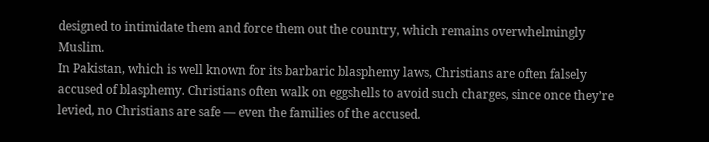designed to intimidate them and force them out the country, which remains overwhelmingly Muslim.
In Pakistan, which is well known for its barbaric blasphemy laws, Christians are often falsely accused of blasphemy. Christians often walk on eggshells to avoid such charges, since once they’re levied, no Christians are safe — even the families of the accused.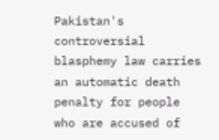Pakistan's controversial blasphemy law carries an automatic death penalty for people who are accused of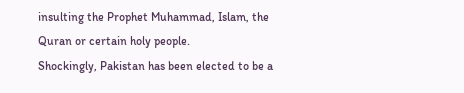insulting the Prophet Muhammad, Islam, the Quran or certain holy people.
Shockingly, Pakistan has been elected to be a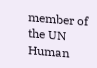member of the UN Human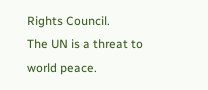Rights Council.
The UN is a threat to world peace.